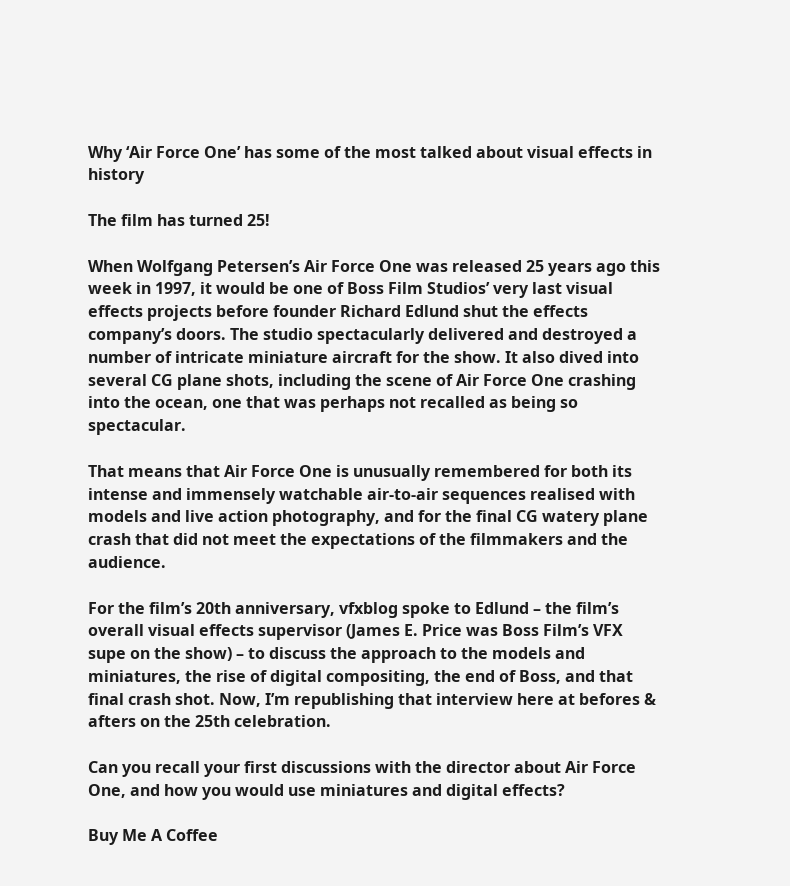Why ‘Air Force One’ has some of the most talked about visual effects in history

The film has turned 25!

When Wolfgang Petersen’s Air Force One was released 25 years ago this week in 1997, it would be one of Boss Film Studios’ very last visual effects projects before founder Richard Edlund shut the effects company’s doors. The studio spectacularly delivered and destroyed a number of intricate miniature aircraft for the show. It also dived into several CG plane shots, including the scene of Air Force One crashing into the ocean, one that was perhaps not recalled as being so spectacular.

That means that Air Force One is unusually remembered for both its intense and immensely watchable air-to-air sequences realised with models and live action photography, and for the final CG watery plane crash that did not meet the expectations of the filmmakers and the audience.

For the film’s 20th anniversary, vfxblog spoke to Edlund – the film’s overall visual effects supervisor (James E. Price was Boss Film’s VFX supe on the show) – to discuss the approach to the models and miniatures, the rise of digital compositing, the end of Boss, and that final crash shot. Now, I’m republishing that interview here at befores & afters on the 25th celebration.

Can you recall your first discussions with the director about Air Force One, and how you would use miniatures and digital effects?

Buy Me A Coffee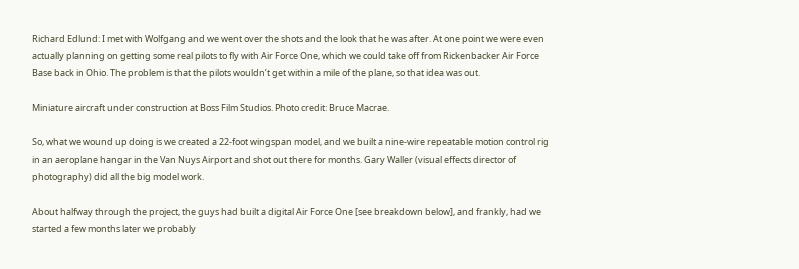Richard Edlund: I met with Wolfgang and we went over the shots and the look that he was after. At one point we were even actually planning on getting some real pilots to fly with Air Force One, which we could take off from Rickenbacker Air Force Base back in Ohio. The problem is that the pilots wouldn’t get within a mile of the plane, so that idea was out.

Miniature aircraft under construction at Boss Film Studios. Photo credit: Bruce Macrae.

So, what we wound up doing is we created a 22-foot wingspan model, and we built a nine-wire repeatable motion control rig in an aeroplane hangar in the Van Nuys Airport and shot out there for months. Gary Waller (visual effects director of photography) did all the big model work.

About halfway through the project, the guys had built a digital Air Force One [see breakdown below], and frankly, had we started a few months later we probably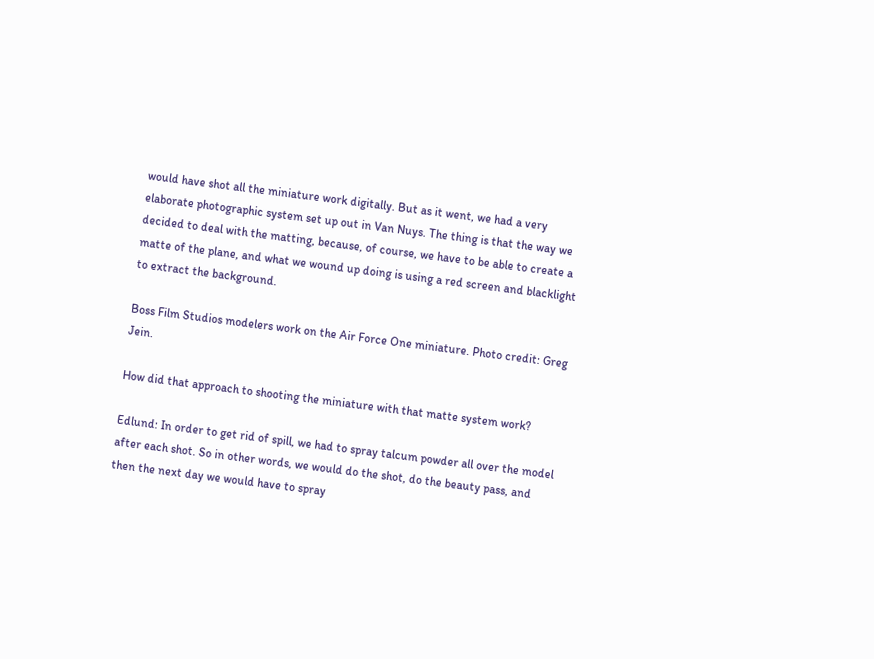would have shot all the miniature work digitally. But as it went, we had a very elaborate photographic system set up out in Van Nuys. The thing is that the way we decided to deal with the matting, because, of course, we have to be able to create a matte of the plane, and what we wound up doing is using a red screen and blacklight to extract the background.

Boss Film Studios modelers work on the Air Force One miniature. Photo credit: Greg Jein.

How did that approach to shooting the miniature with that matte system work?

Edlund: In order to get rid of spill, we had to spray talcum powder all over the model after each shot. So in other words, we would do the shot, do the beauty pass, and then the next day we would have to spray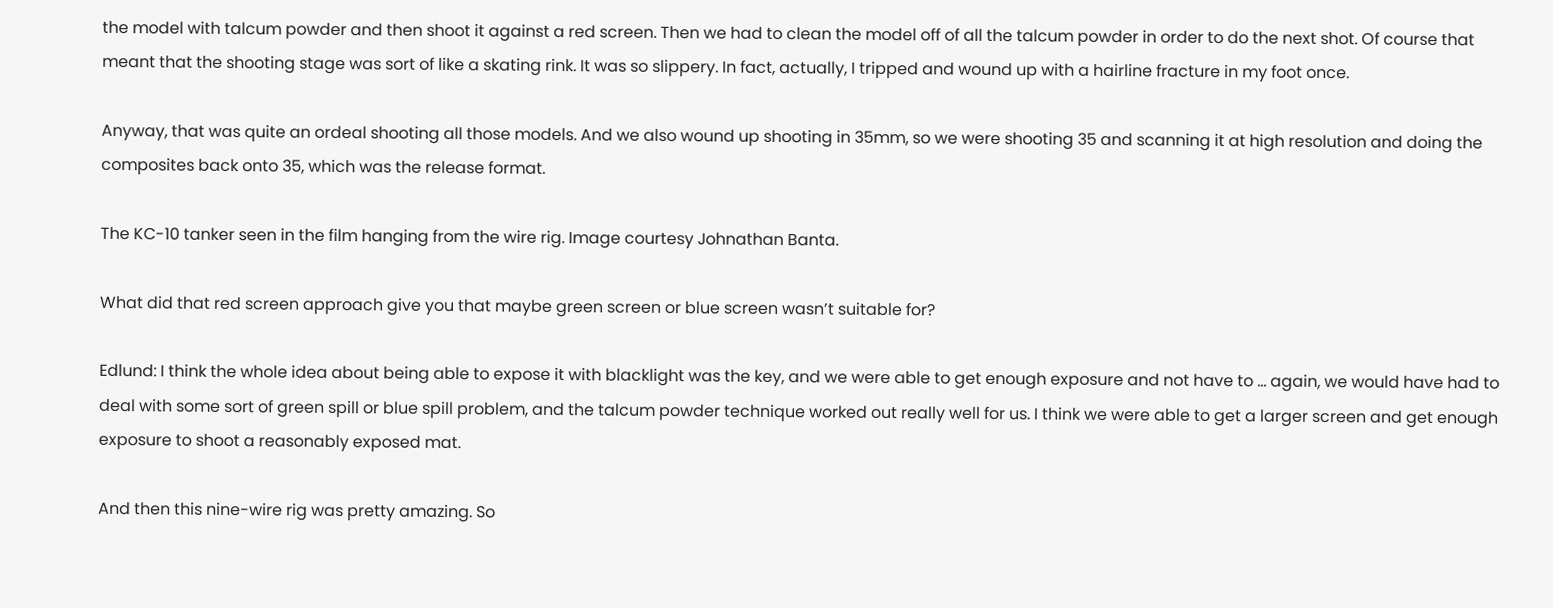the model with talcum powder and then shoot it against a red screen. Then we had to clean the model off of all the talcum powder in order to do the next shot. Of course that meant that the shooting stage was sort of like a skating rink. It was so slippery. In fact, actually, I tripped and wound up with a hairline fracture in my foot once.

Anyway, that was quite an ordeal shooting all those models. And we also wound up shooting in 35mm, so we were shooting 35 and scanning it at high resolution and doing the composites back onto 35, which was the release format.

The KC-10 tanker seen in the film hanging from the wire rig. Image courtesy Johnathan Banta.

What did that red screen approach give you that maybe green screen or blue screen wasn’t suitable for?

Edlund: I think the whole idea about being able to expose it with blacklight was the key, and we were able to get enough exposure and not have to … again, we would have had to deal with some sort of green spill or blue spill problem, and the talcum powder technique worked out really well for us. I think we were able to get a larger screen and get enough exposure to shoot a reasonably exposed mat.

And then this nine-wire rig was pretty amazing. So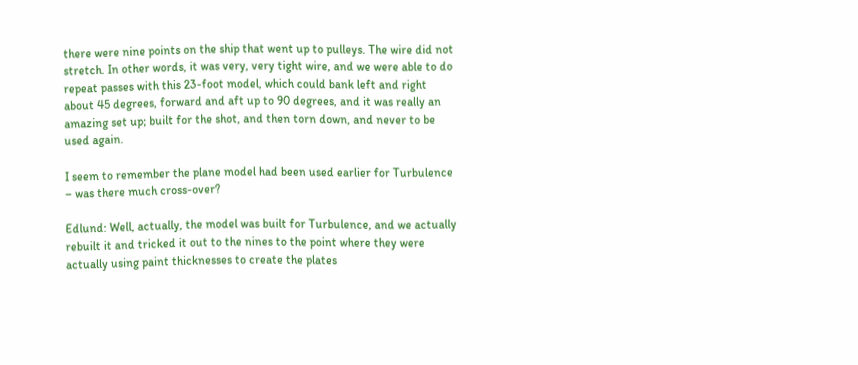there were nine points on the ship that went up to pulleys. The wire did not stretch. In other words, it was very, very tight wire, and we were able to do repeat passes with this 23-foot model, which could bank left and right about 45 degrees, forward and aft up to 90 degrees, and it was really an amazing set up; built for the shot, and then torn down, and never to be used again.

I seem to remember the plane model had been used earlier for Turbulence – was there much cross-over?

Edlund: Well, actually, the model was built for Turbulence, and we actually rebuilt it and tricked it out to the nines to the point where they were actually using paint thicknesses to create the plates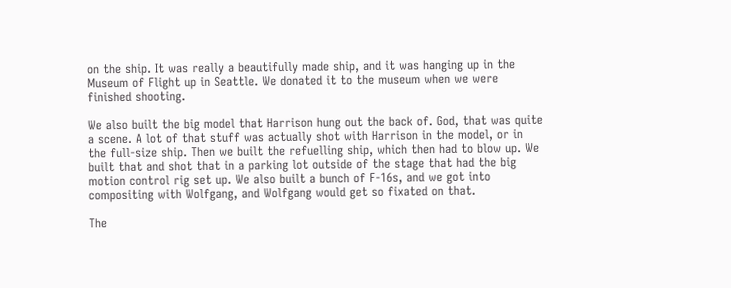on the ship. It was really a beautifully made ship, and it was hanging up in the Museum of Flight up in Seattle. We donated it to the museum when we were finished shooting.

We also built the big model that Harrison hung out the back of. God, that was quite a scene. A lot of that stuff was actually shot with Harrison in the model, or in the full-size ship. Then we built the refuelling ship, which then had to blow up. We built that and shot that in a parking lot outside of the stage that had the big motion control rig set up. We also built a bunch of F-16s, and we got into compositing with Wolfgang, and Wolfgang would get so fixated on that.

The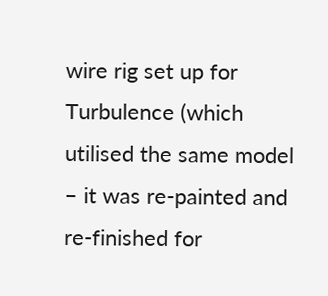wire rig set up for Turbulence (which utilised the same model – it was re-painted and re-finished for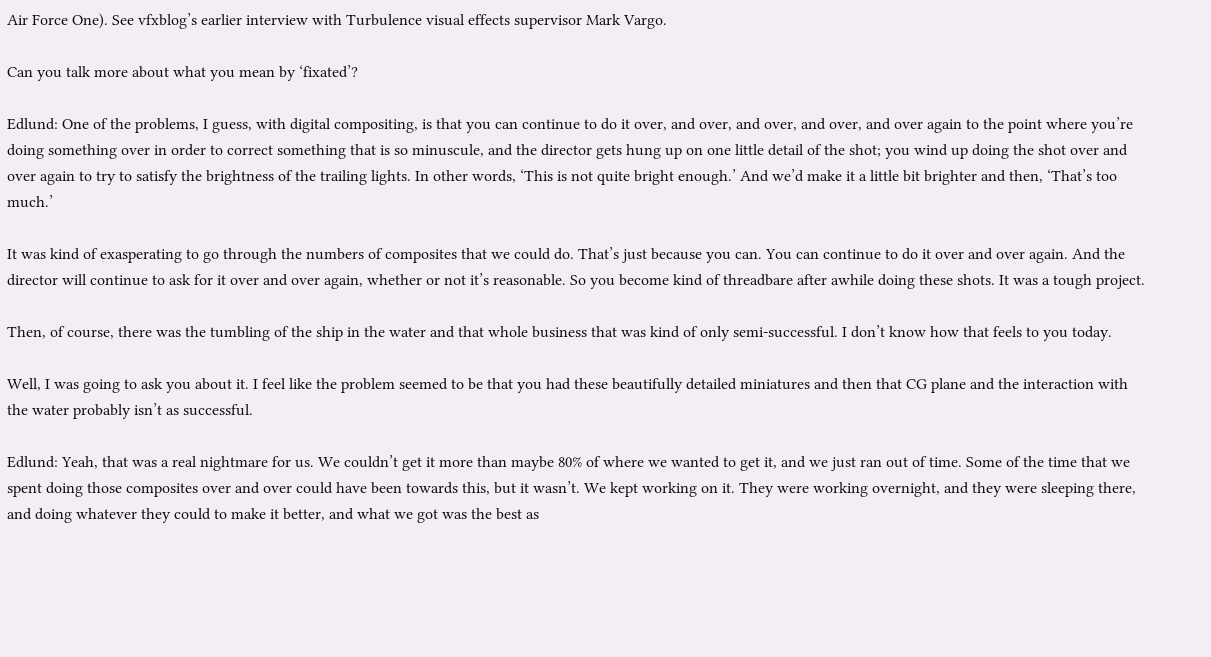Air Force One). See vfxblog’s earlier interview with Turbulence visual effects supervisor Mark Vargo.

Can you talk more about what you mean by ‘fixated’?

Edlund: One of the problems, I guess, with digital compositing, is that you can continue to do it over, and over, and over, and over, and over again to the point where you’re doing something over in order to correct something that is so minuscule, and the director gets hung up on one little detail of the shot; you wind up doing the shot over and over again to try to satisfy the brightness of the trailing lights. In other words, ‘This is not quite bright enough.’ And we’d make it a little bit brighter and then, ‘That’s too much.’

It was kind of exasperating to go through the numbers of composites that we could do. That’s just because you can. You can continue to do it over and over again. And the director will continue to ask for it over and over again, whether or not it’s reasonable. So you become kind of threadbare after awhile doing these shots. It was a tough project.

Then, of course, there was the tumbling of the ship in the water and that whole business that was kind of only semi-successful. I don’t know how that feels to you today.

Well, I was going to ask you about it. I feel like the problem seemed to be that you had these beautifully detailed miniatures and then that CG plane and the interaction with the water probably isn’t as successful.

Edlund: Yeah, that was a real nightmare for us. We couldn’t get it more than maybe 80% of where we wanted to get it, and we just ran out of time. Some of the time that we spent doing those composites over and over could have been towards this, but it wasn’t. We kept working on it. They were working overnight, and they were sleeping there, and doing whatever they could to make it better, and what we got was the best as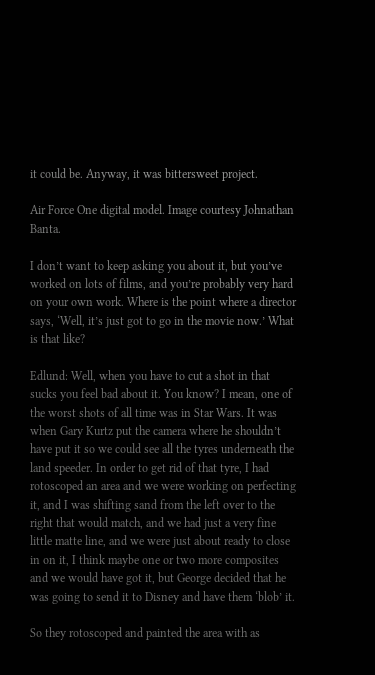it could be. Anyway, it was bittersweet project.

Air Force One digital model. Image courtesy Johnathan Banta.

I don’t want to keep asking you about it, but you’ve worked on lots of films, and you’re probably very hard on your own work. Where is the point where a director says, ‘Well, it’s just got to go in the movie now.’ What is that like?

Edlund: Well, when you have to cut a shot in that sucks you feel bad about it. You know? I mean, one of the worst shots of all time was in Star Wars. It was when Gary Kurtz put the camera where he shouldn’t have put it so we could see all the tyres underneath the land speeder. In order to get rid of that tyre, I had rotoscoped an area and we were working on perfecting it, and I was shifting sand from the left over to the right that would match, and we had just a very fine little matte line, and we were just about ready to close in on it, I think maybe one or two more composites and we would have got it, but George decided that he was going to send it to Disney and have them ‘blob’ it.

So they rotoscoped and painted the area with as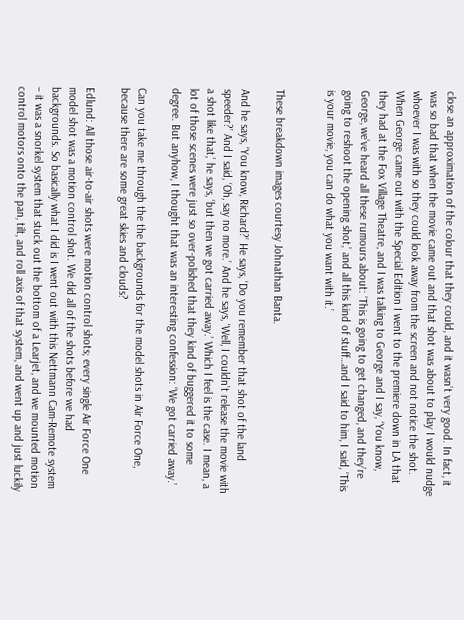close an approximation of the colour that they could, and it wasn’t very good. In fact, it was so bad that when the movie came out and that shot was about to play I would nudge whoever I was with so they could look away from the screen and not notice the shot. When George came out with the Special Edition I went to the premiere down in LA that they had at the Fox Village Theatre, and I was talking to George and I say, ‘You know, George, we’ve heard all these rumours about: ‘This is going to get changed, and they’re going to reshoot the opening shot,’ and all this kind of stuff…and I said to him, I said, ‘This is your movie, you can do what you want with it.’


These breakdown images courtesy Johnathan Banta.

And he says, ‘You know, Richard?’ He says, ‘Do you remember that shot of the land speeder?’ And I said, ‘Oh, say no more.’ And he says, ‘Well, I couldn’t release the movie with a shot like that,’ he says, ‘but then we got carried away.’ Which I feel is the case. I mean, a lot of those scenes were just so over-polished that they kind of buggered it to some degree. But anyhow, I thought that was an interesting confession: ‘We got carried away.’

Can you take me through the the backgrounds for the model shots in Air Force One, because there are some great skies and clouds?

Edlund: All those air-to-air shots were motion control shots; every single Air Force One model shot was a motion control shot. We did all of the shots before we had backgrounds. So basically what I did is I went out with this Nettmann Cam-Remote system – it was a snorkel system that stuck out the bottom of a Learjet, and we mounted motion control motors onto the pan, tilt, and roll axis of that system, and went up and just luckily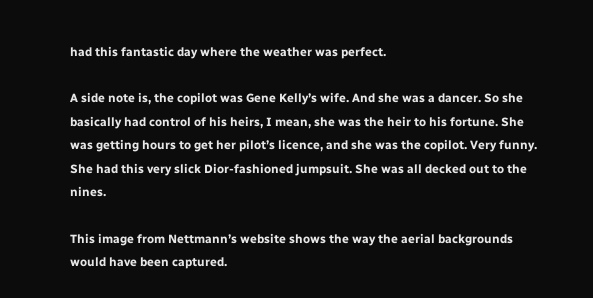had this fantastic day where the weather was perfect.

A side note is, the copilot was Gene Kelly’s wife. And she was a dancer. So she basically had control of his heirs, I mean, she was the heir to his fortune. She was getting hours to get her pilot’s licence, and she was the copilot. Very funny. She had this very slick Dior-fashioned jumpsuit. She was all decked out to the nines.

This image from Nettmann’s website shows the way the aerial backgrounds would have been captured.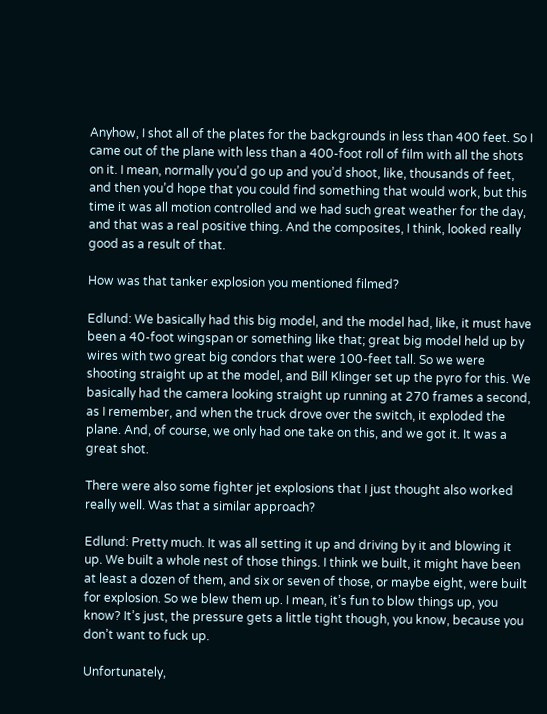Anyhow, I shot all of the plates for the backgrounds in less than 400 feet. So I came out of the plane with less than a 400-foot roll of film with all the shots on it. I mean, normally you’d go up and you’d shoot, like, thousands of feet, and then you’d hope that you could find something that would work, but this time it was all motion controlled and we had such great weather for the day, and that was a real positive thing. And the composites, I think, looked really good as a result of that.

How was that tanker explosion you mentioned filmed?

Edlund: We basically had this big model, and the model had, like, it must have been a 40-foot wingspan or something like that; great big model held up by wires with two great big condors that were 100-feet tall. So we were shooting straight up at the model, and Bill Klinger set up the pyro for this. We basically had the camera looking straight up running at 270 frames a second, as I remember, and when the truck drove over the switch, it exploded the plane. And, of course, we only had one take on this, and we got it. It was a great shot.

There were also some fighter jet explosions that I just thought also worked really well. Was that a similar approach?

Edlund: Pretty much. It was all setting it up and driving by it and blowing it up. We built a whole nest of those things. I think we built, it might have been at least a dozen of them, and six or seven of those, or maybe eight, were built for explosion. So we blew them up. I mean, it’s fun to blow things up, you know? It’s just, the pressure gets a little tight though, you know, because you don’t want to fuck up.

Unfortunately,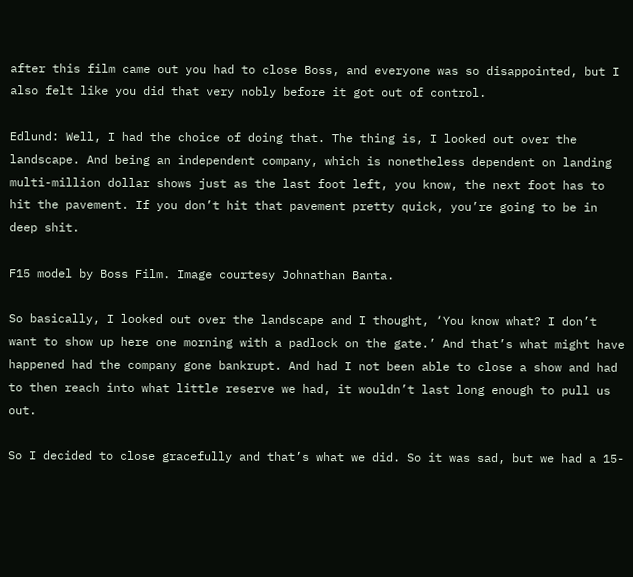after this film came out you had to close Boss, and everyone was so disappointed, but I also felt like you did that very nobly before it got out of control.

Edlund: Well, I had the choice of doing that. The thing is, I looked out over the landscape. And being an independent company, which is nonetheless dependent on landing multi-million dollar shows just as the last foot left, you know, the next foot has to hit the pavement. If you don’t hit that pavement pretty quick, you’re going to be in deep shit.

F15 model by Boss Film. Image courtesy Johnathan Banta.

So basically, I looked out over the landscape and I thought, ‘You know what? I don’t want to show up here one morning with a padlock on the gate.’ And that’s what might have happened had the company gone bankrupt. And had I not been able to close a show and had to then reach into what little reserve we had, it wouldn’t last long enough to pull us out.

So I decided to close gracefully and that’s what we did. So it was sad, but we had a 15-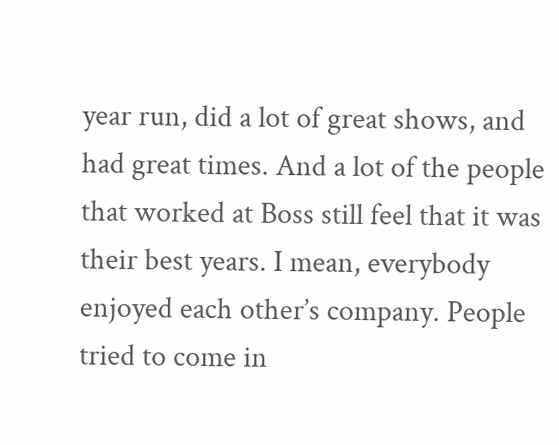year run, did a lot of great shows, and had great times. And a lot of the people that worked at Boss still feel that it was their best years. I mean, everybody enjoyed each other’s company. People tried to come in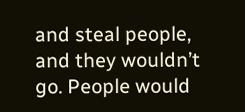and steal people, and they wouldn’t go. People would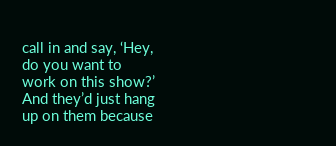call in and say, ‘Hey, do you want to work on this show?’ And they’d just hang up on them because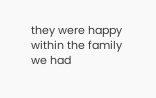they were happy within the family we had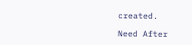created.

Need After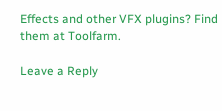Effects and other VFX plugins? Find them at Toolfarm.

Leave a Reply